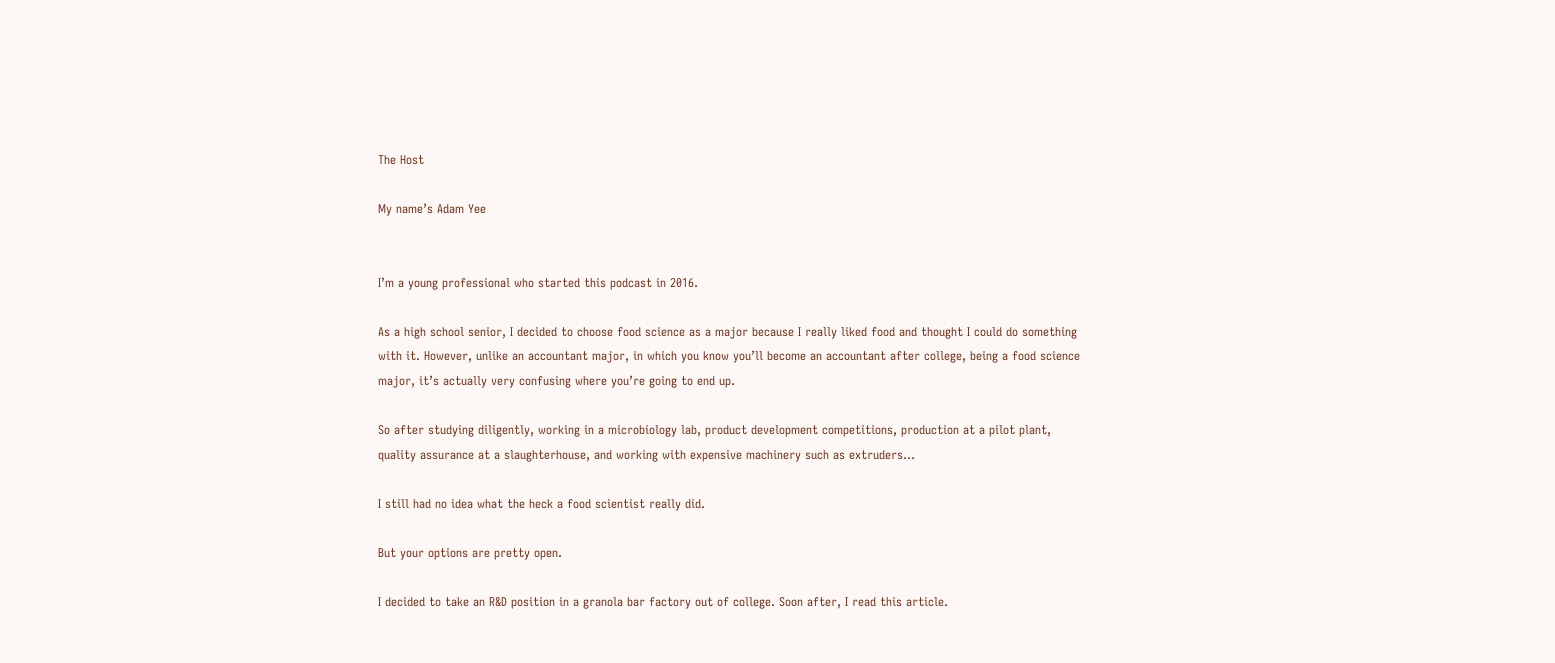The Host

My name’s Adam Yee


I’m a young professional who started this podcast in 2016.

As a high school senior, I decided to choose food science as a major because I really liked food and thought I could do something with it. However, unlike an accountant major, in which you know you’ll become an accountant after college, being a food science major, it’s actually very confusing where you’re going to end up.

So after studying diligently, working in a microbiology lab, product development competitions, production at a pilot plant, quality assurance at a slaughterhouse, and working with expensive machinery such as extruders…

I still had no idea what the heck a food scientist really did.

But your options are pretty open.

I decided to take an R&D position in a granola bar factory out of college. Soon after, I read this article.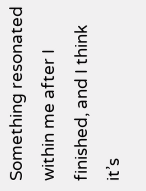Something resonated within me after I finished, and I think it’s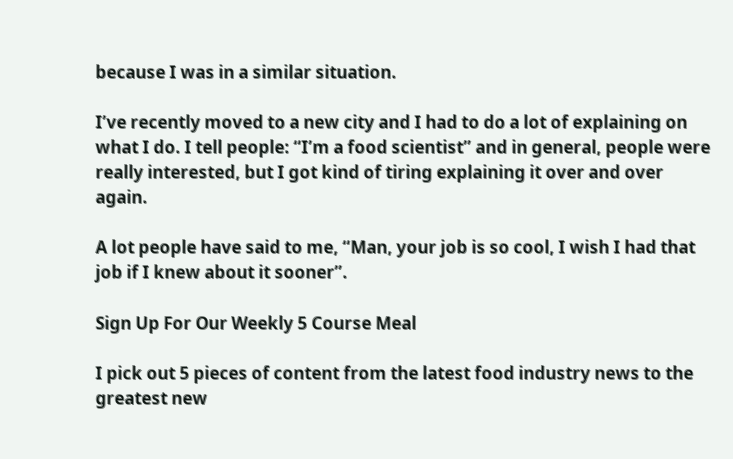because I was in a similar situation.

I’ve recently moved to a new city and I had to do a lot of explaining on what I do. I tell people: “I’m a food scientist” and in general, people were really interested, but I got kind of tiring explaining it over and over again.

A lot people have said to me, “Man, your job is so cool, I wish I had that job if I knew about it sooner”.

Sign Up For Our Weekly 5 Course Meal

I pick out 5 pieces of content from the latest food industry news to the greatest new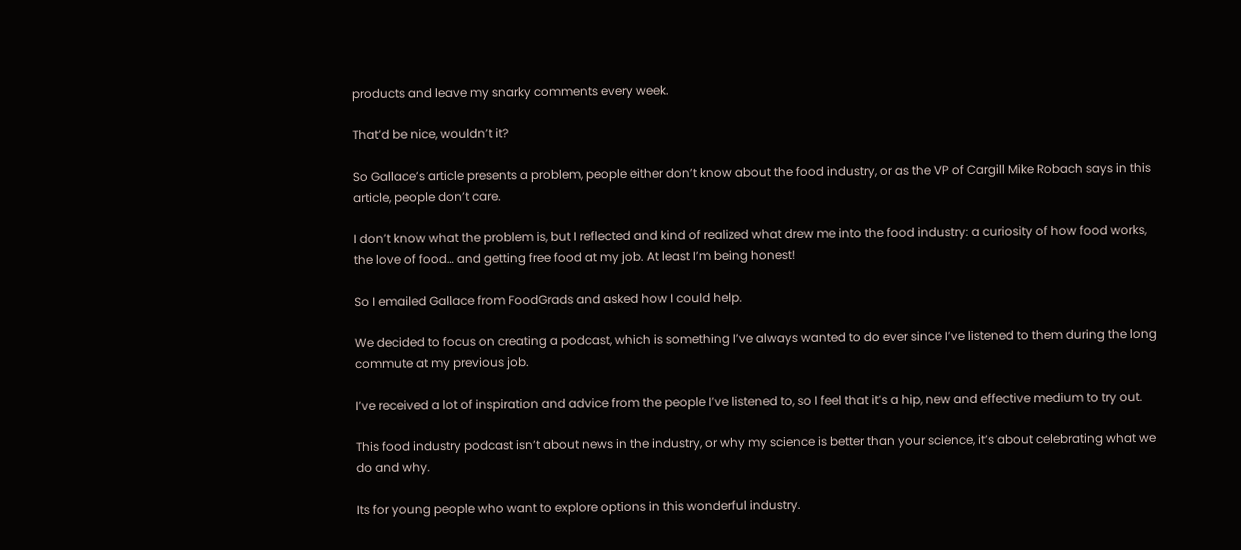products and leave my snarky comments every week.

That’d be nice, wouldn’t it?

So Gallace’s article presents a problem, people either don’t know about the food industry, or as the VP of Cargill Mike Robach says in this article, people don’t care.

I don’t know what the problem is, but I reflected and kind of realized what drew me into the food industry: a curiosity of how food works, the love of food… and getting free food at my job. At least I’m being honest!

So I emailed Gallace from FoodGrads and asked how I could help.

We decided to focus on creating a podcast, which is something I’ve always wanted to do ever since I’ve listened to them during the long commute at my previous job.

I’ve received a lot of inspiration and advice from the people I’ve listened to, so I feel that it’s a hip, new and effective medium to try out.

This food industry podcast isn’t about news in the industry, or why my science is better than your science, it’s about celebrating what we do and why.

Its for young people who want to explore options in this wonderful industry.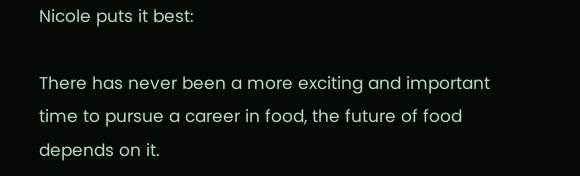Nicole puts it best:

There has never been a more exciting and important time to pursue a career in food, the future of food depends on it.